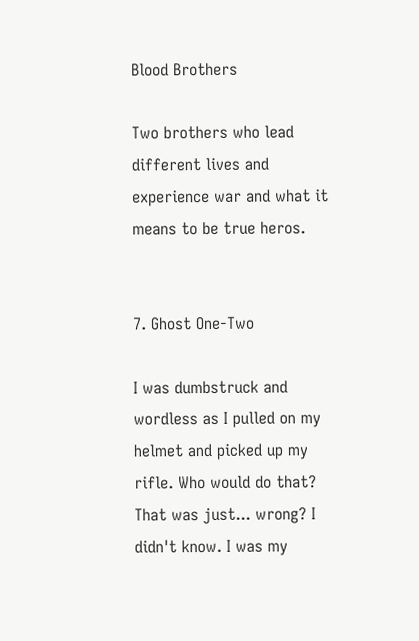Blood Brothers

Two brothers who lead different lives and experience war and what it means to be true heros.


7. Ghost One-Two

I was dumbstruck and wordless as I pulled on my helmet and picked up my rifle. Who would do that? That was just... wrong? I didn't know. I was my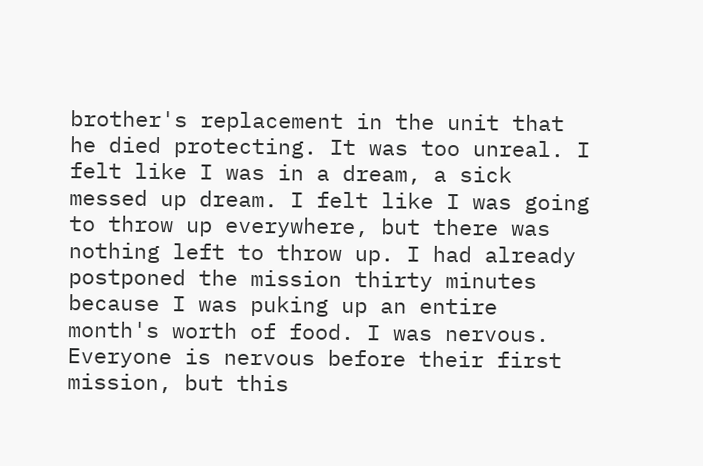brother's replacement in the unit that he died protecting. It was too unreal. I felt like I was in a dream, a sick messed up dream. I felt like I was going to throw up everywhere, but there was nothing left to throw up. I had already postponed the mission thirty minutes because I was puking up an entire month's worth of food. I was nervous. Everyone is nervous before their first mission, but this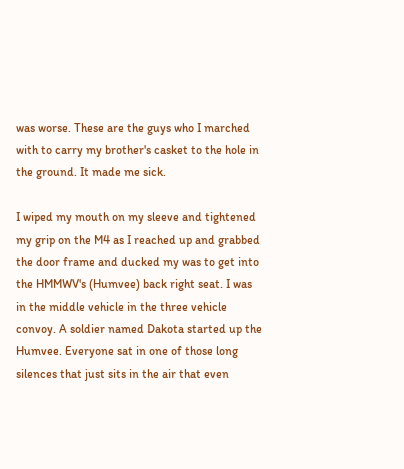was worse. These are the guys who I marched with to carry my brother's casket to the hole in the ground. It made me sick.

I wiped my mouth on my sleeve and tightened my grip on the M4 as I reached up and grabbed the door frame and ducked my was to get into the HMMWV's (Humvee) back right seat. I was in the middle vehicle in the three vehicle convoy. A soldier named Dakota started up the Humvee. Everyone sat in one of those long silences that just sits in the air that even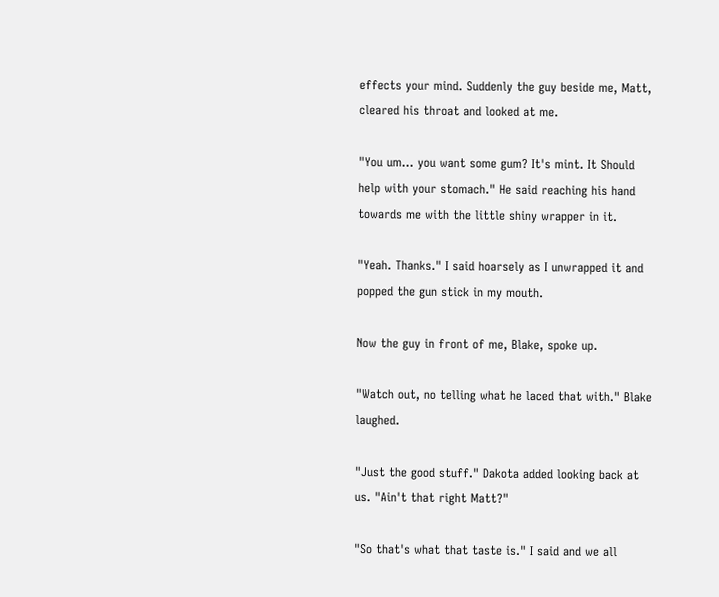effects your mind. Suddenly the guy beside me, Matt, cleared his throat and looked at me.

"You um... you want some gum? It's mint. It Should help with your stomach." He said reaching his hand towards me with the little shiny wrapper in it.

"Yeah. Thanks." I said hoarsely as I unwrapped it and popped the gun stick in my mouth.

Now the guy in front of me, Blake, spoke up.

"Watch out, no telling what he laced that with." Blake laughed.

"Just the good stuff." Dakota added looking back at us. "Ain't that right Matt?"

"So that's what that taste is." I said and we all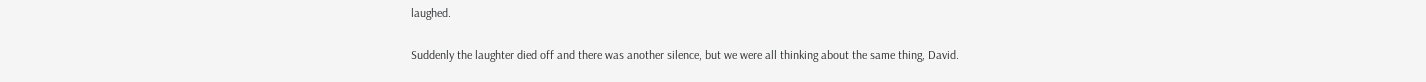laughed.

Suddenly the laughter died off and there was another silence, but we were all thinking about the same thing, David.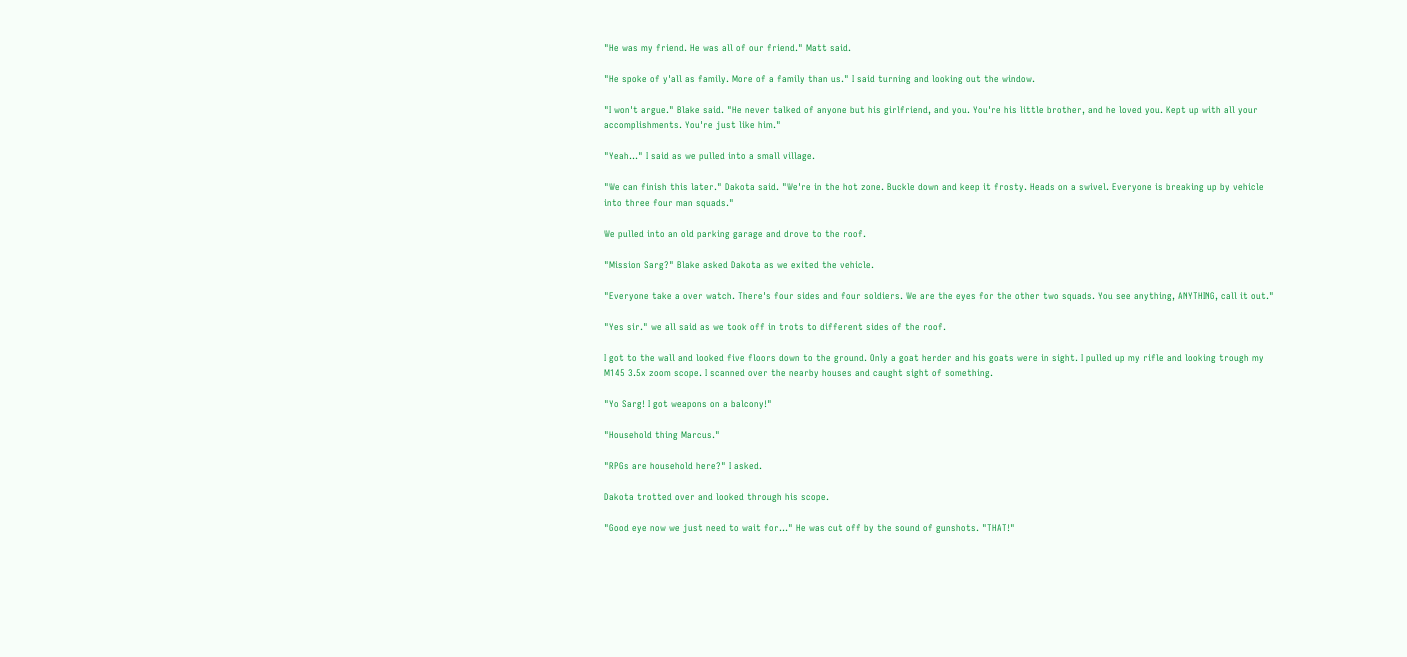"He was my friend. He was all of our friend." Matt said.

"He spoke of y'all as family. More of a family than us." I said turning and looking out the window.

"I won't argue." Blake said. "He never talked of anyone but his girlfriend, and you. You're his little brother, and he loved you. Kept up with all your accomplishments. You're just like him."

"Yeah..." I said as we pulled into a small village.

"We can finish this later." Dakota said. "We're in the hot zone. Buckle down and keep it frosty. Heads on a swivel. Everyone is breaking up by vehicle into three four man squads."

We pulled into an old parking garage and drove to the roof.

"Mission Sarg?" Blake asked Dakota as we exited the vehicle.

"Everyone take a over watch. There's four sides and four soldiers. We are the eyes for the other two squads. You see anything, ANYTHING, call it out."

"Yes sir." we all said as we took off in trots to different sides of the roof.

I got to the wall and looked five floors down to the ground. Only a goat herder and his goats were in sight. I pulled up my rifle and looking trough my M145 3.5x zoom scope. I scanned over the nearby houses and caught sight of something.

"Yo Sarg! I got weapons on a balcony!"

"Household thing Marcus."

"RPGs are household here?" I asked.

Dakota trotted over and looked through his scope.

"Good eye now we just need to wait for..." He was cut off by the sound of gunshots. "THAT!"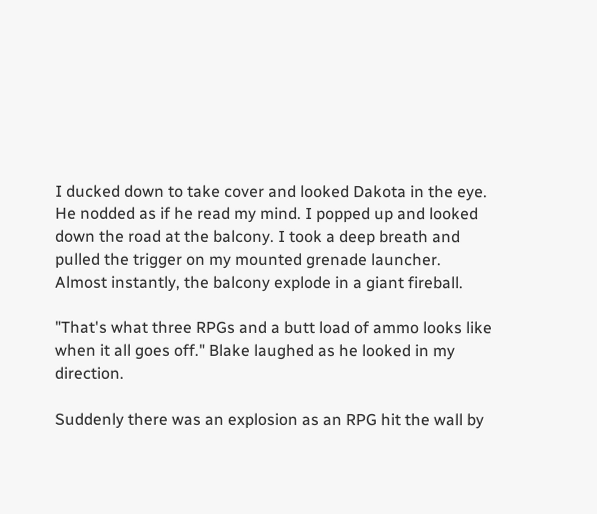I ducked down to take cover and looked Dakota in the eye. He nodded as if he read my mind. I popped up and looked down the road at the balcony. I took a deep breath and pulled the trigger on my mounted grenade launcher. Almost instantly, the balcony explode in a giant fireball.

"That's what three RPGs and a butt load of ammo looks like when it all goes off." Blake laughed as he looked in my direction.

Suddenly there was an explosion as an RPG hit the wall by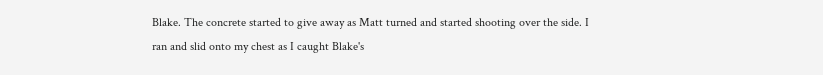Blake. The concrete started to give away as Matt turned and started shooting over the side. I ran and slid onto my chest as I caught Blake's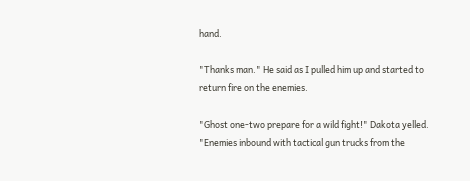hand.

"Thanks man." He said as I pulled him up and started to return fire on the enemies.

"Ghost one-two prepare for a wild fight!" Dakota yelled. "Enemies inbound with tactical gun trucks from the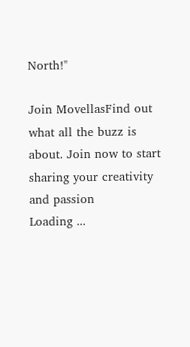North!"

Join MovellasFind out what all the buzz is about. Join now to start sharing your creativity and passion
Loading ...